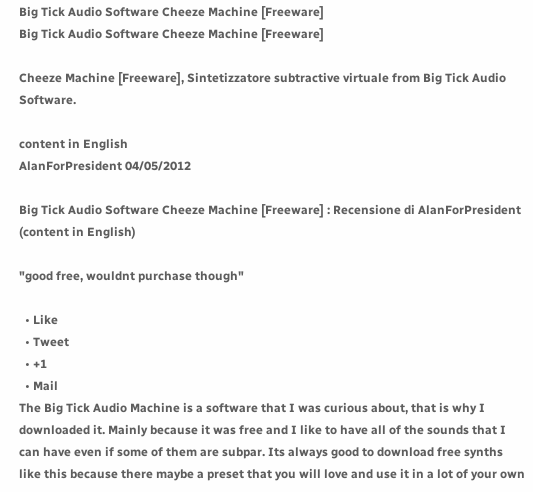Big Tick Audio Software Cheeze Machine [Freeware]
Big Tick Audio Software Cheeze Machine [Freeware]

Cheeze Machine [Freeware], Sintetizzatore subtractive virtuale from Big Tick Audio Software.

content in English
AlanForPresident 04/05/2012

Big Tick Audio Software Cheeze Machine [Freeware] : Recensione di AlanForPresident (content in English)

"good free, wouldnt purchase though"

  • Like
  • Tweet
  • +1
  • Mail
The Big Tick Audio Machine is a software that I was curious about, that is why I downloaded it. Mainly because it was free and I like to have all of the sounds that I can have even if some of them are subpar. Its always good to download free synths like this because there maybe a preset that you will love and use it in a lot of your own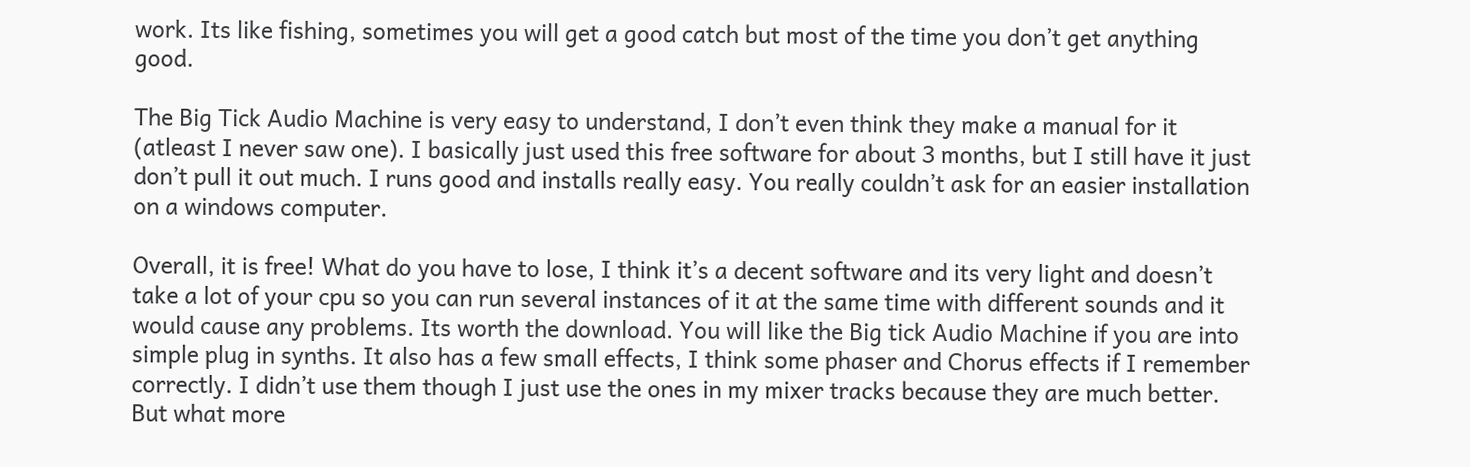work. Its like fishing, sometimes you will get a good catch but most of the time you don’t get anything good.

The Big Tick Audio Machine is very easy to understand, I don’t even think they make a manual for it (atleast I never saw one). I basically just used this free software for about 3 months, but I still have it just don’t pull it out much. I runs good and installs really easy. You really couldn’t ask for an easier installation on a windows computer.

Overall, it is free! What do you have to lose, I think it’s a decent software and its very light and doesn’t take a lot of your cpu so you can run several instances of it at the same time with different sounds and it would cause any problems. Its worth the download. You will like the Big tick Audio Machine if you are into simple plug in synths. It also has a few small effects, I think some phaser and Chorus effects if I remember correctly. I didn’t use them though I just use the ones in my mixer tracks because they are much better. But what more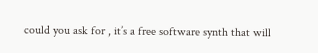could you ask for , it’s a free software synth that will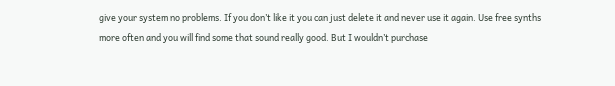give your system no problems. If you don’t like it you can just delete it and never use it again. Use free synths more often and you will find some that sound really good. But I wouldn’t purchase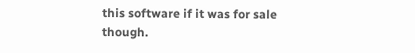this software if it was for sale though.